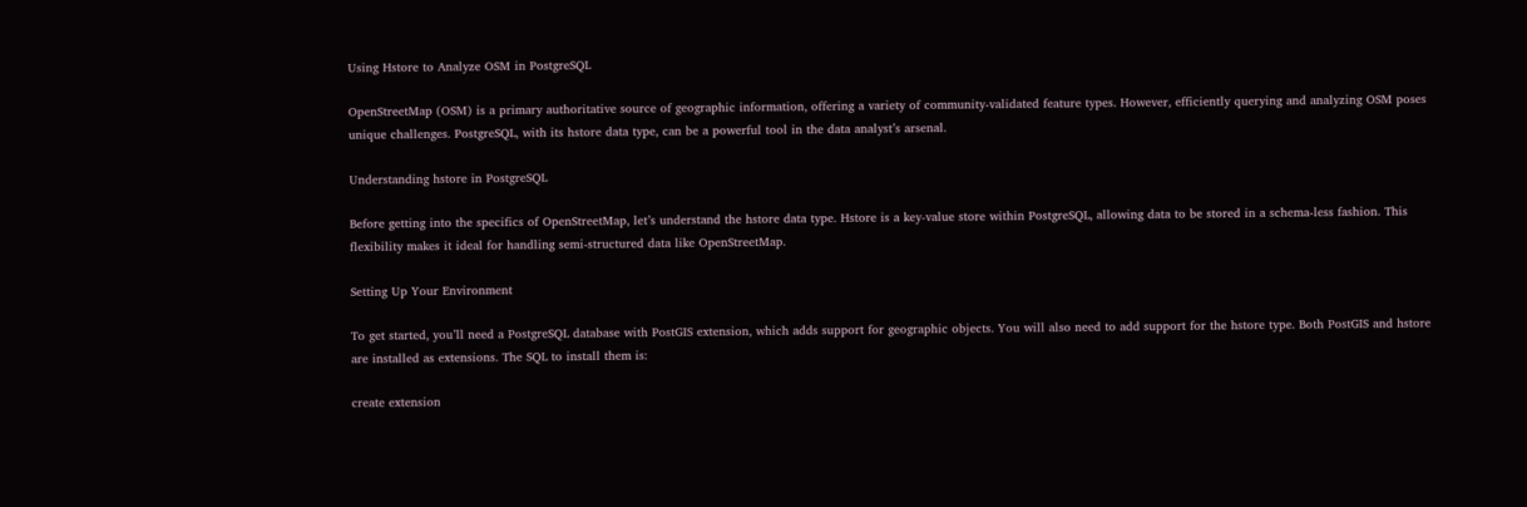Using Hstore to Analyze OSM in PostgreSQL

OpenStreetMap (OSM) is a primary authoritative source of geographic information, offering a variety of community-validated feature types. However, efficiently querying and analyzing OSM poses unique challenges. PostgreSQL, with its hstore data type, can be a powerful tool in the data analyst’s arsenal.

Understanding hstore in PostgreSQL

Before getting into the specifics of OpenStreetMap, let’s understand the hstore data type. Hstore is a key-value store within PostgreSQL, allowing data to be stored in a schema-less fashion. This flexibility makes it ideal for handling semi-structured data like OpenStreetMap.

Setting Up Your Environment

To get started, you’ll need a PostgreSQL database with PostGIS extension, which adds support for geographic objects. You will also need to add support for the hstore type. Both PostGIS and hstore are installed as extensions. The SQL to install them is:

create extension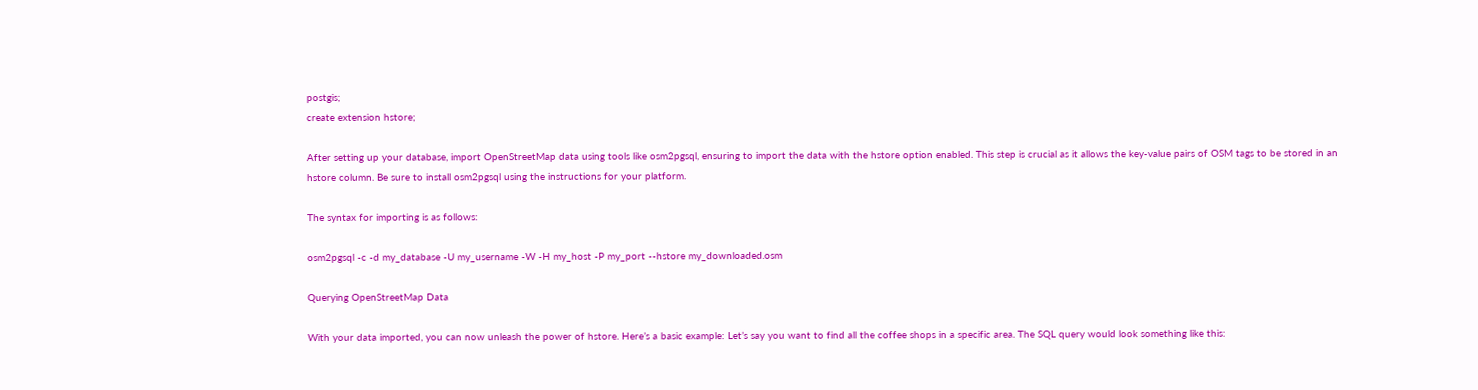postgis;
create extension hstore;

After setting up your database, import OpenStreetMap data using tools like osm2pgsql, ensuring to import the data with the hstore option enabled. This step is crucial as it allows the key-value pairs of OSM tags to be stored in an hstore column. Be sure to install osm2pgsql using the instructions for your platform.

The syntax for importing is as follows:

osm2pgsql -c -d my_database -U my_username -W -H my_host -P my_port --hstore my_downloaded.osm

Querying OpenStreetMap Data

With your data imported, you can now unleash the power of hstore. Here’s a basic example: Let’s say you want to find all the coffee shops in a specific area. The SQL query would look something like this: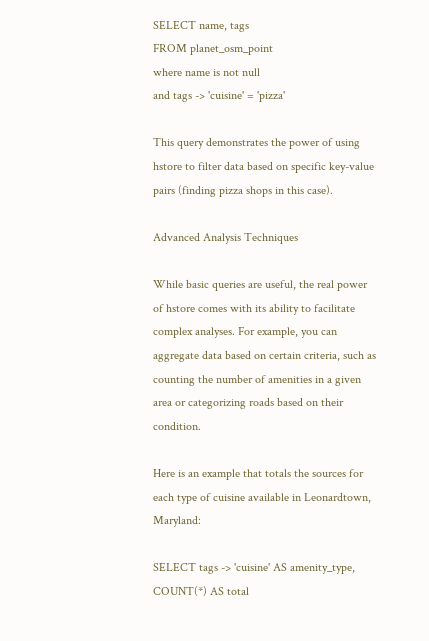SELECT name, tags
FROM planet_osm_point
where name is not null
and tags -> 'cuisine' = 'pizza'

This query demonstrates the power of using hstore to filter data based on specific key-value pairs (finding pizza shops in this case).

Advanced Analysis Techniques

While basic queries are useful, the real power of hstore comes with its ability to facilitate complex analyses. For example, you can aggregate data based on certain criteria, such as counting the number of amenities in a given area or categorizing roads based on their condition.

Here is an example that totals the sources for each type of cuisine available in Leonardtown, Maryland:

SELECT tags -> 'cuisine' AS amenity_type, COUNT(*) AS total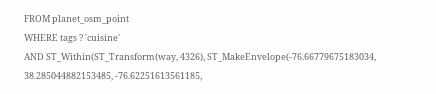FROM planet_osm_point
WHERE tags ? 'cuisine'
AND ST_Within(ST_Transform(way, 4326), ST_MakeEnvelope(-76.66779675183034, 38.285044882153485, -76.62251613561185,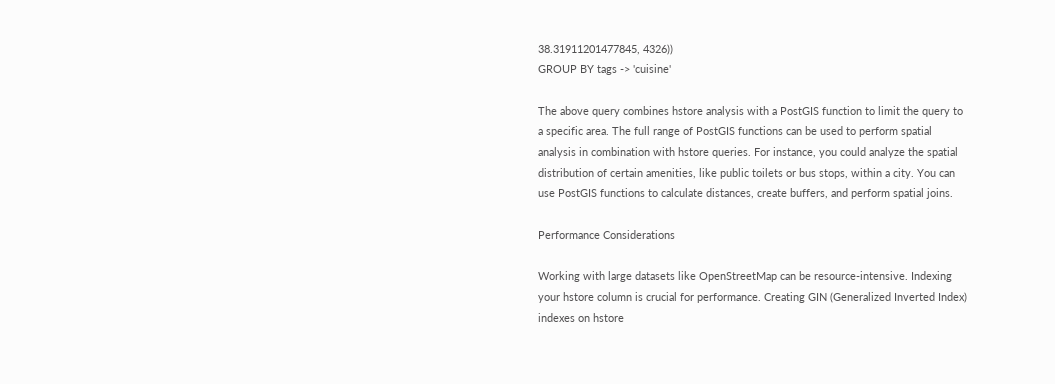38.31911201477845, 4326))
GROUP BY tags -> 'cuisine'

The above query combines hstore analysis with a PostGIS function to limit the query to a specific area. The full range of PostGIS functions can be used to perform spatial analysis in combination with hstore queries. For instance, you could analyze the spatial distribution of certain amenities, like public toilets or bus stops, within a city. You can use PostGIS functions to calculate distances, create buffers, and perform spatial joins.

Performance Considerations

Working with large datasets like OpenStreetMap can be resource-intensive. Indexing your hstore column is crucial for performance. Creating GIN (Generalized Inverted Index) indexes on hstore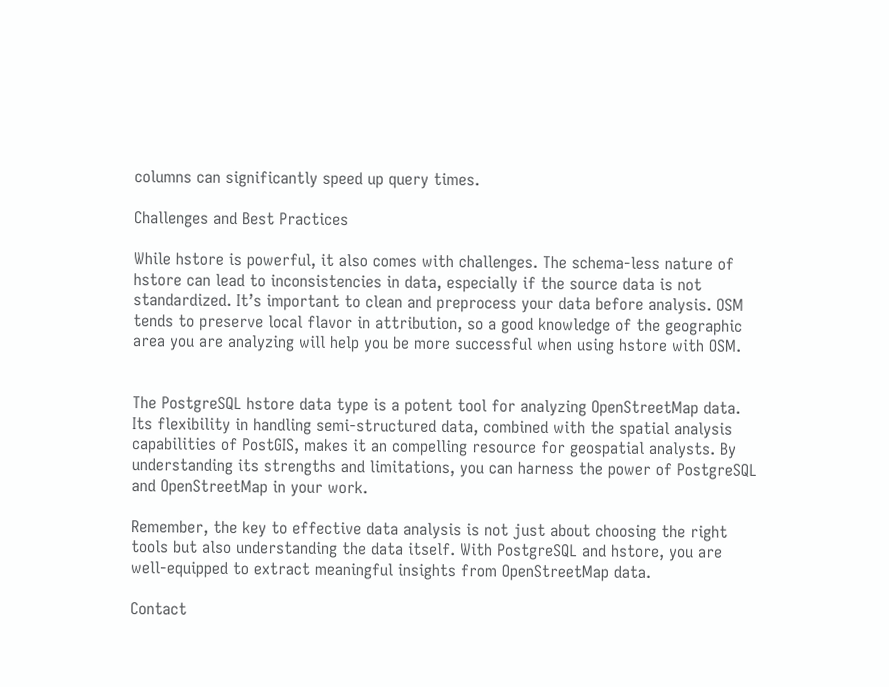columns can significantly speed up query times.

Challenges and Best Practices

While hstore is powerful, it also comes with challenges. The schema-less nature of hstore can lead to inconsistencies in data, especially if the source data is not standardized. It’s important to clean and preprocess your data before analysis. OSM tends to preserve local flavor in attribution, so a good knowledge of the geographic area you are analyzing will help you be more successful when using hstore with OSM.


The PostgreSQL hstore data type is a potent tool for analyzing OpenStreetMap data. Its flexibility in handling semi-structured data, combined with the spatial analysis capabilities of PostGIS, makes it an compelling resource for geospatial analysts. By understanding its strengths and limitations, you can harness the power of PostgreSQL and OpenStreetMap in your work.

Remember, the key to effective data analysis is not just about choosing the right tools but also understanding the data itself. With PostgreSQL and hstore, you are well-equipped to extract meaningful insights from OpenStreetMap data.

Contact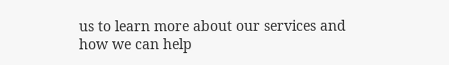us to learn more about our services and how we can help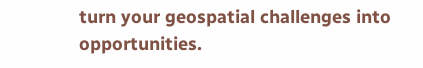turn your geospatial challenges into opportunities.